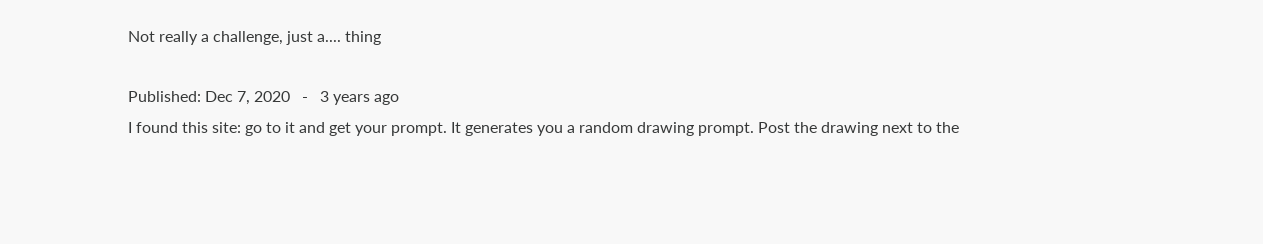Not really a challenge, just a.... thing

Published: Dec 7, 2020   -   3 years ago
I found this site: go to it and get your prompt. It generates you a random drawing prompt. Post the drawing next to the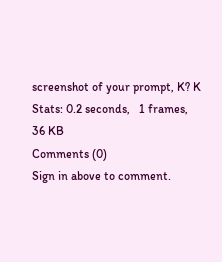screenshot of your prompt, K? K
Stats: 0.2 seconds,   1 frames,   36 KB
Comments (0)
Sign in above to comment.